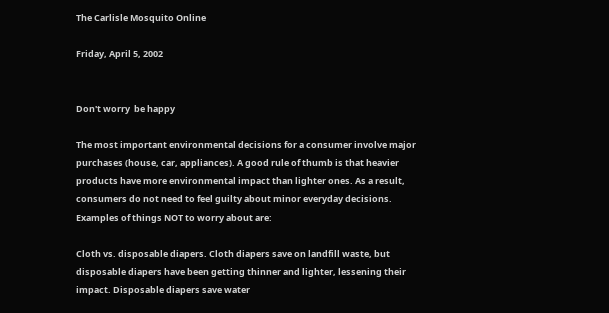The Carlisle Mosquito Online

Friday, April 5, 2002


Don't worry  be happy

The most important environmental decisions for a consumer involve major purchases (house, car, appliances). A good rule of thumb is that heavier products have more environmental impact than lighter ones. As a result, consumers do not need to feel guilty about minor everyday decisions. Examples of things NOT to worry about are:

Cloth vs. disposable diapers. Cloth diapers save on landfill waste, but disposable diapers have been getting thinner and lighter, lessening their impact. Disposable diapers save water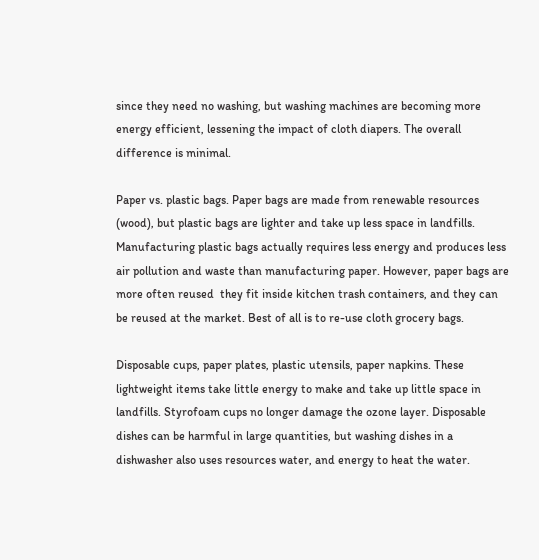since they need no washing, but washing machines are becoming more energy efficient, lessening the impact of cloth diapers. The overall difference is minimal.

Paper vs. plastic bags. Paper bags are made from renewable resources (wood), but plastic bags are lighter and take up less space in landfills. Manufacturing plastic bags actually requires less energy and produces less air pollution and waste than manufacturing paper. However, paper bags are more often reused  they fit inside kitchen trash containers, and they can be reused at the market. Best of all is to re-use cloth grocery bags.

Disposable cups, paper plates, plastic utensils, paper napkins. These lightweight items take little energy to make and take up little space in landfills. Styrofoam cups no longer damage the ozone layer. Disposable dishes can be harmful in large quantities, but washing dishes in a dishwasher also uses resources water, and energy to heat the water.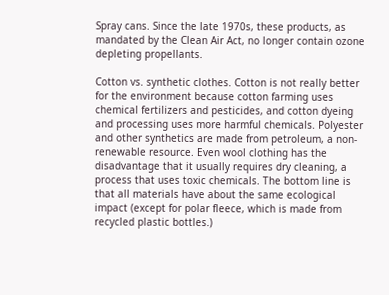Spray cans. Since the late 1970s, these products, as mandated by the Clean Air Act, no longer contain ozone depleting propellants.

Cotton vs. synthetic clothes. Cotton is not really better for the environment because cotton farming uses chemical fertilizers and pesticides, and cotton dyeing and processing uses more harmful chemicals. Polyester and other synthetics are made from petroleum, a non-renewable resource. Even wool clothing has the disadvantage that it usually requires dry cleaning, a process that uses toxic chemicals. The bottom line is that all materials have about the same ecological impact (except for polar fleece, which is made from recycled plastic bottles.)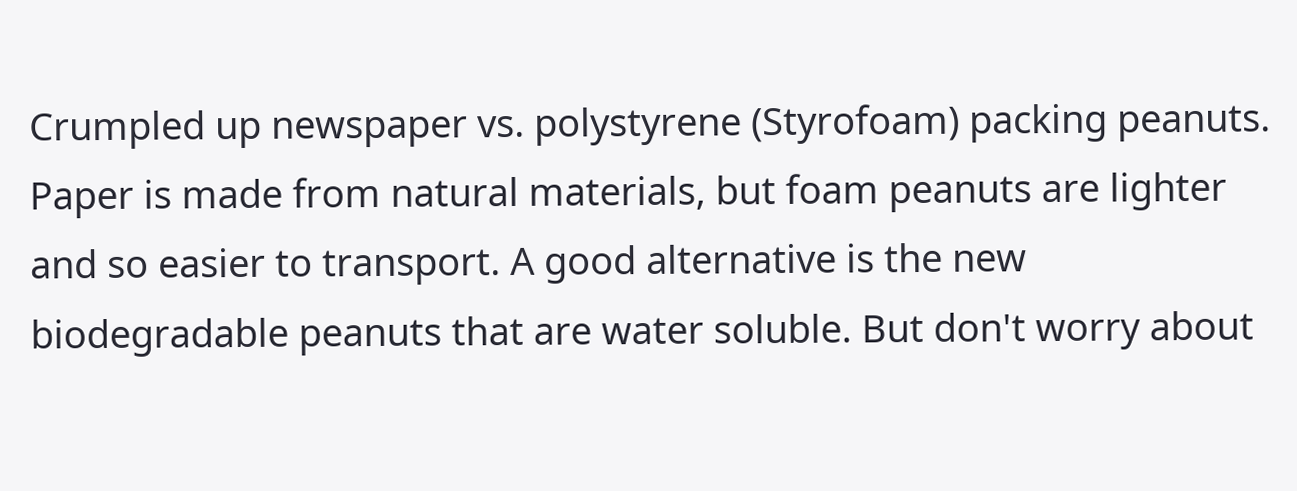Crumpled up newspaper vs. polystyrene (Styrofoam) packing peanuts. Paper is made from natural materials, but foam peanuts are lighter and so easier to transport. A good alternative is the new biodegradable peanuts that are water soluble. But don't worry about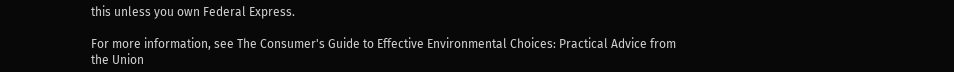this unless you own Federal Express.

For more information, see The Consumer's Guide to Effective Environmental Choices: Practical Advice from the Union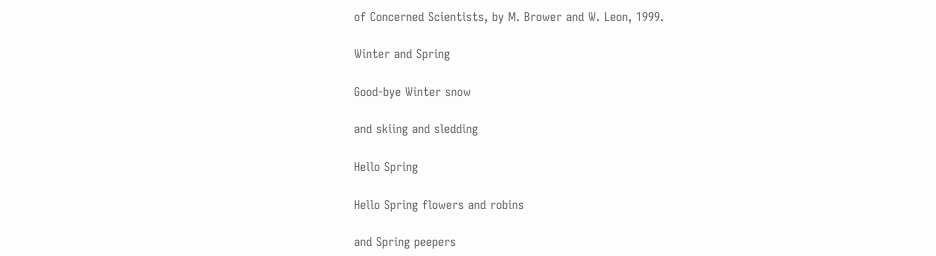of Concerned Scientists, by M. Brower and W. Leon, 1999.

Winter and Spring

Good-bye Winter snow

and skiing and sledding

Hello Spring

Hello Spring flowers and robins

and Spring peepers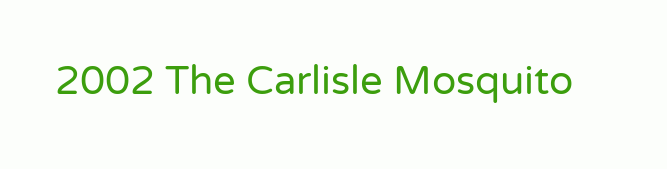2002 The Carlisle Mosquito